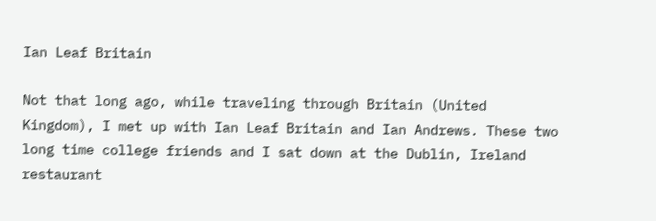Ian Leaf Britain

Not that long ago, while traveling through Britain (United Kingdom), I met up with Ian Leaf Britain and Ian Andrews. These two long time college friends and I sat down at the Dublin, Ireland restaurant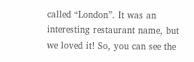called “London”. It was an interesting restaurant name, but we loved it! So, you can see the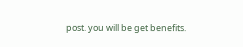post. you will be get benefits.